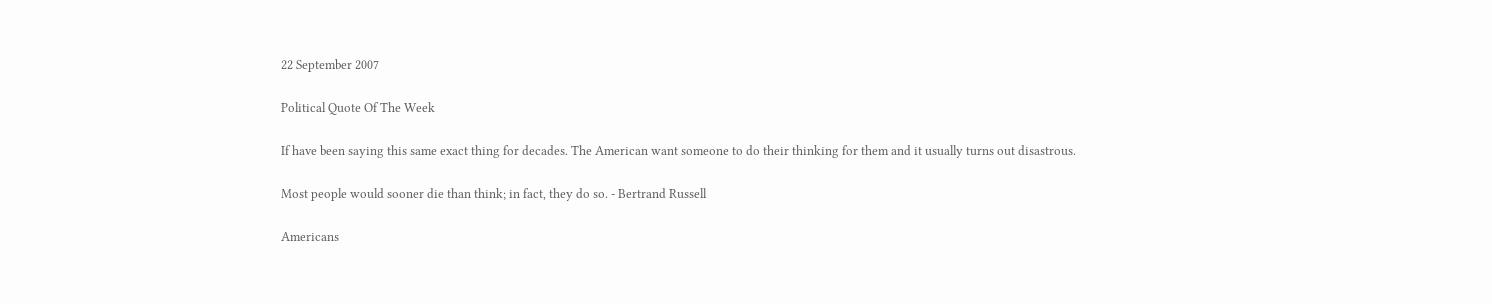22 September 2007

Political Quote Of The Week

If have been saying this same exact thing for decades. The American want someone to do their thinking for them and it usually turns out disastrous.

Most people would sooner die than think; in fact, they do so. - Bertrand Russell

Americans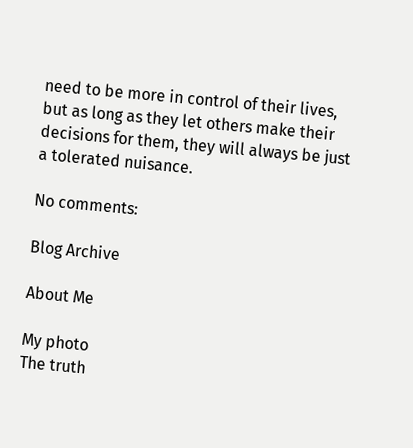need to be more in control of their lives, but as long as they let others make their decisions for them, they will always be just a tolerated nuisance.

No comments:

Blog Archive

About Me

My photo
The truth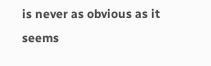is never as obvious as it seems